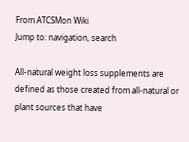From ATCSMon Wiki
Jump to: navigation, search

All-natural weight loss supplements are defined as those created from all-natural or plant sources that have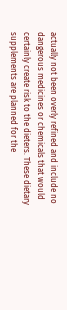actually not been overly refined and include no dangerous medicines or chemicals that would certainly create risk to the dieters. These dietary supplements are planned for the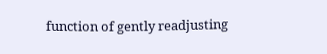function of gently readjusting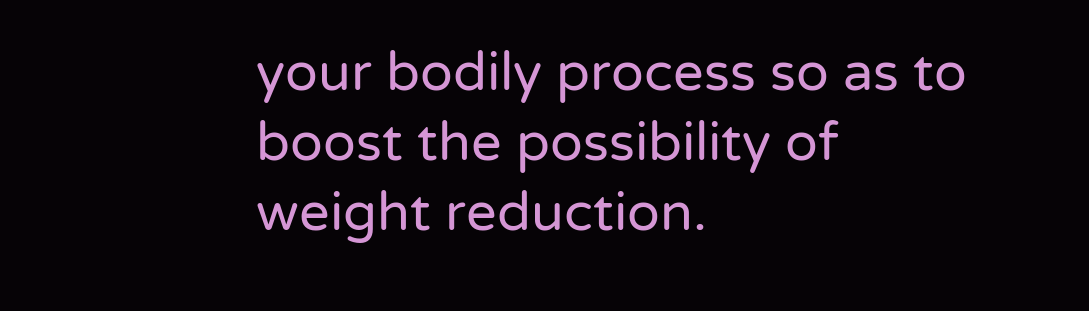your bodily process so as to boost the possibility of weight reduction.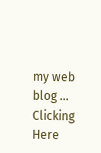my web blog ... Clicking Here